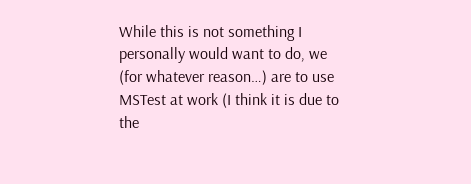While this is not something I personally would want to do, we (for whatever reason…) are to use MSTest at work (I think it is due to the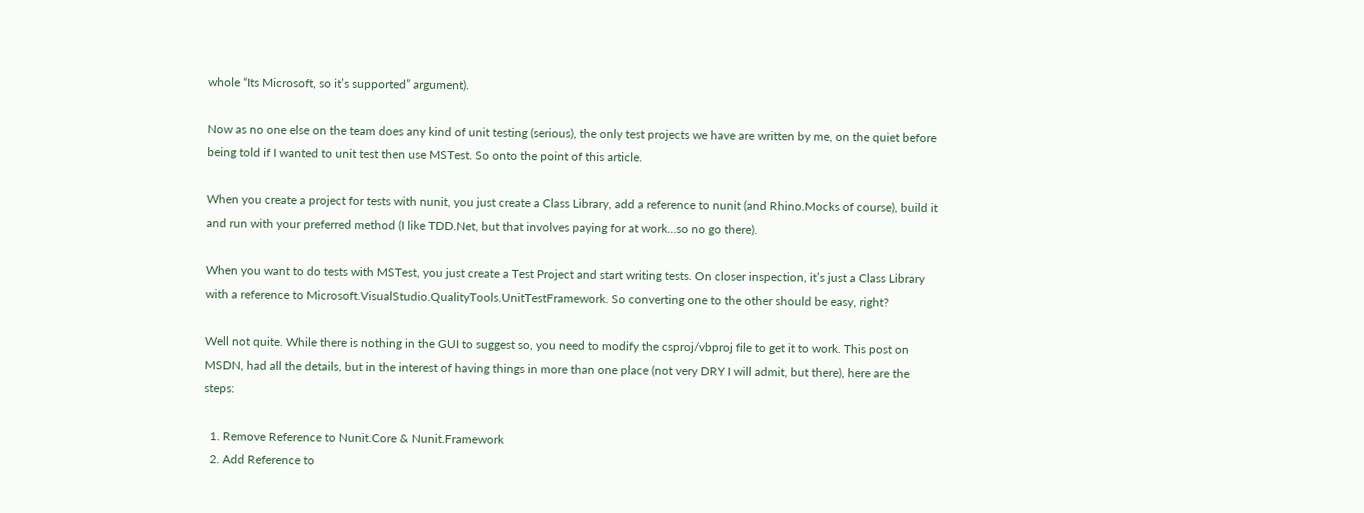whole “Its Microsoft, so it’s supported” argument).

Now as no one else on the team does any kind of unit testing (serious), the only test projects we have are written by me, on the quiet before being told if I wanted to unit test then use MSTest. So onto the point of this article.

When you create a project for tests with nunit, you just create a Class Library, add a reference to nunit (and Rhino.Mocks of course), build it and run with your preferred method (I like TDD.Net, but that involves paying for at work…so no go there).

When you want to do tests with MSTest, you just create a Test Project and start writing tests. On closer inspection, it’s just a Class Library with a reference to Microsoft.VisualStudio.QualityTools.UnitTestFramework. So converting one to the other should be easy, right?

Well not quite. While there is nothing in the GUI to suggest so, you need to modify the csproj/vbproj file to get it to work. This post on MSDN, had all the details, but in the interest of having things in more than one place (not very DRY I will admit, but there), here are the steps:

  1. Remove Reference to Nunit.Core & Nunit.Framework
  2. Add Reference to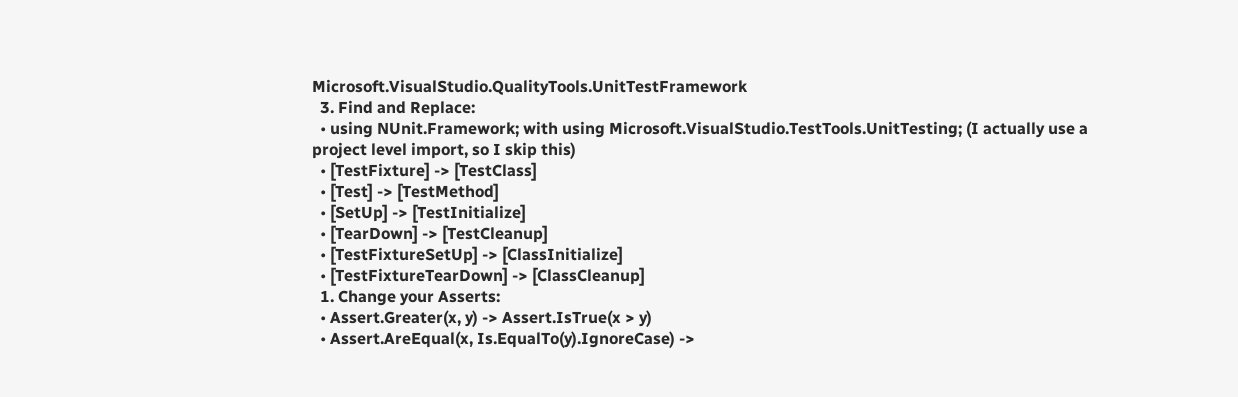Microsoft.VisualStudio.QualityTools.UnitTestFramework
  3. Find and Replace:
  • using NUnit.Framework; with using Microsoft.VisualStudio.TestTools.UnitTesting; (I actually use a project level import, so I skip this)
  • [TestFixture] -> [TestClass]
  • [Test] -> [TestMethod]
  • [SetUp] -> [TestInitialize]
  • [TearDown] -> [TestCleanup]
  • [TestFixtureSetUp] -> [ClassInitialize]
  • [TestFixtureTearDown] -> [ClassCleanup]
  1. Change your Asserts:
  • Assert.Greater(x, y) -> Assert.IsTrue(x > y)
  • Assert.AreEqual(x, Is.EqualTo(y).IgnoreCase) ->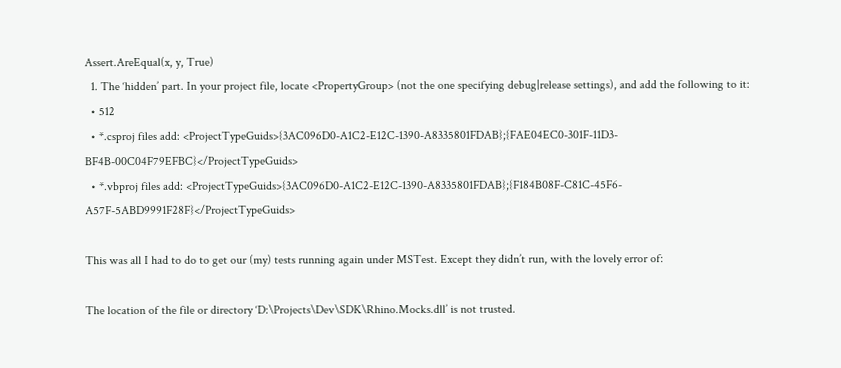Assert.AreEqual(x, y, True)
  1. The ‘hidden’ part. In your project file, locate <PropertyGroup> (not the one specifying debug|release settings), and add the following to it:
  • 512
  • *.csproj files add: <ProjectTypeGuids>{3AC096D0-A1C2-E12C-1390-A8335801FDAB};{FAE04EC0-301F-11D3-BF4B-00C04F79EFBC}</ProjectTypeGuids>
  • *.vbproj files add: <ProjectTypeGuids>{3AC096D0-A1C2-E12C-1390-A8335801FDAB};{F184B08F-C81C-45F6-A57F-5ABD9991F28F}</ProjectTypeGuids>

This was all I had to do to get our (my) tests running again under MSTest. Except they didn’t run, with the lovely error of:

The location of the file or directory ‘D:\Projects\Dev\SDK\Rhino.Mocks.dll’ is not trusted.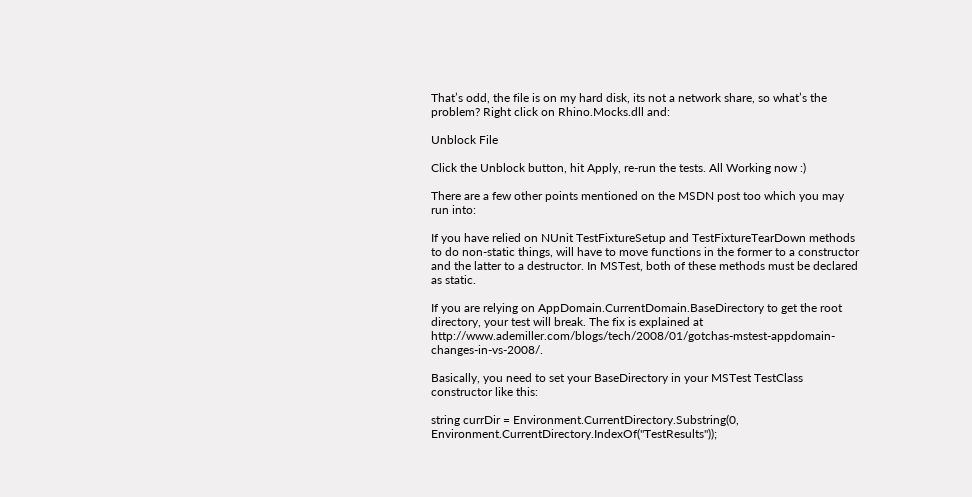That’s odd, the file is on my hard disk, its not a network share, so what’s the problem? Right click on Rhino.Mocks.dll and:

Unblock File

Click the Unblock button, hit Apply, re-run the tests. All Working now :)

There are a few other points mentioned on the MSDN post too which you may run into:

If you have relied on NUnit TestFixtureSetup and TestFixtureTearDown methods to do non-static things, will have to move functions in the former to a constructor and the latter to a destructor. In MSTest, both of these methods must be declared as static.

If you are relying on AppDomain.CurrentDomain.BaseDirectory to get the root directory, your test will break. The fix is explained at http://www.ademiller.com/blogs/tech/2008/01/gotchas-mstest-appdomain-changes-in-vs-2008/.

Basically, you need to set your BaseDirectory in your MSTest TestClass constructor like this:

string currDir = Environment.CurrentDirectory.Substring(0, Environment.CurrentDirectory.IndexOf("TestResults"));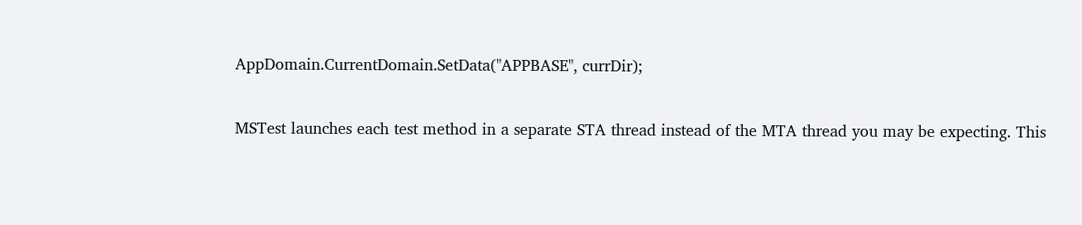AppDomain.CurrentDomain.SetData("APPBASE", currDir);

MSTest launches each test method in a separate STA thread instead of the MTA thread you may be expecting. This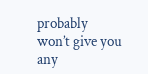probably won’t give you any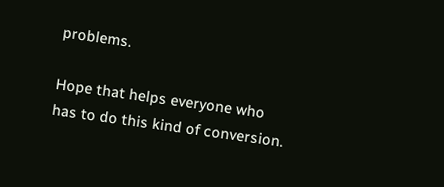problems.

Hope that helps everyone who has to do this kind of conversion.